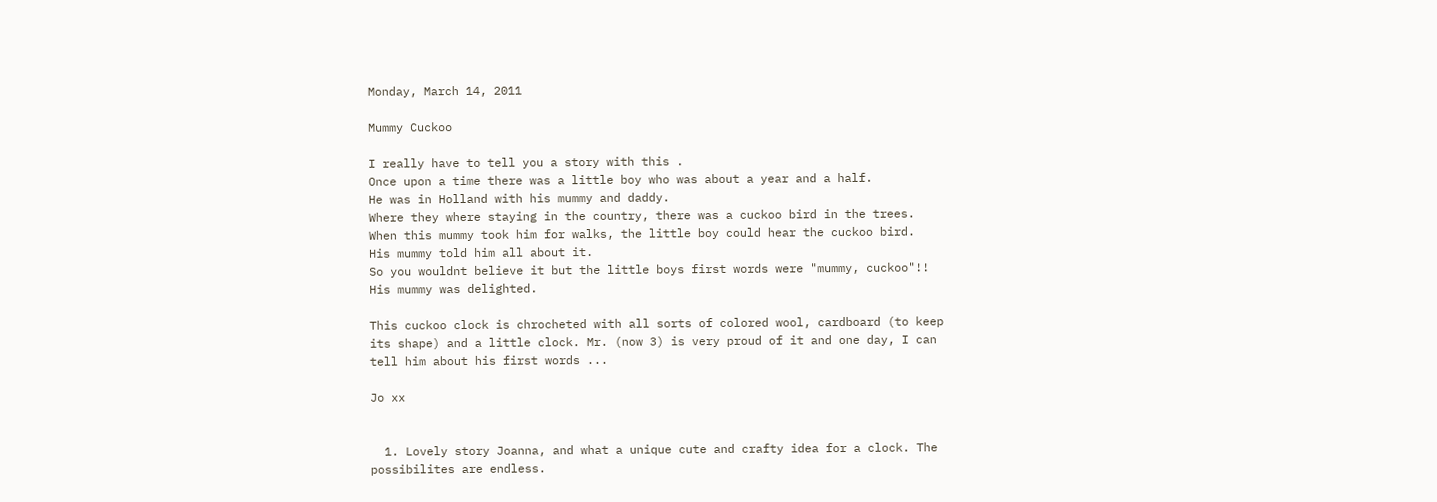Monday, March 14, 2011

Mummy Cuckoo

I really have to tell you a story with this .
Once upon a time there was a little boy who was about a year and a half.
He was in Holland with his mummy and daddy.
Where they where staying in the country, there was a cuckoo bird in the trees.
When this mummy took him for walks, the little boy could hear the cuckoo bird.
His mummy told him all about it.
So you wouldnt believe it but the little boys first words were "mummy, cuckoo"!!
His mummy was delighted.

This cuckoo clock is chrocheted with all sorts of colored wool, cardboard (to keep its shape) and a little clock. Mr. (now 3) is very proud of it and one day, I can tell him about his first words ...

Jo xx


  1. Lovely story Joanna, and what a unique cute and crafty idea for a clock. The possibilites are endless.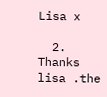Lisa x

  2. Thanks lisa .the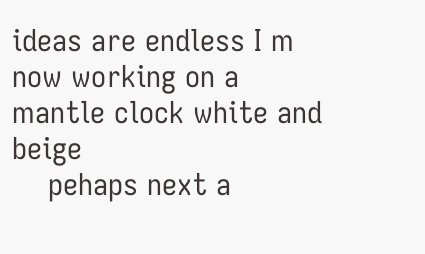ideas are endless I m now working on a mantle clock white and beige
    pehaps next a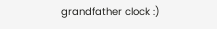grandfather clock :)